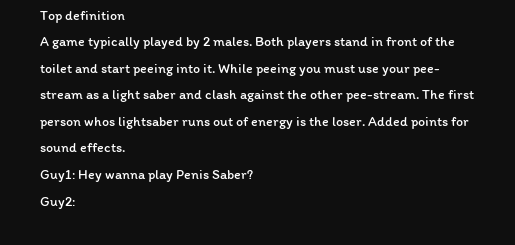Top definition
A game typically played by 2 males. Both players stand in front of the toilet and start peeing into it. While peeing you must use your pee-stream as a light saber and clash against the other pee-stream. The first person whos lightsaber runs out of energy is the loser. Added points for sound effects.
Guy1: Hey wanna play Penis Saber?
Guy2: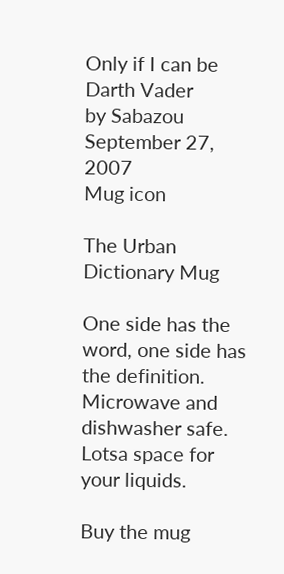Only if I can be Darth Vader
by Sabazou September 27, 2007
Mug icon

The Urban Dictionary Mug

One side has the word, one side has the definition. Microwave and dishwasher safe. Lotsa space for your liquids.

Buy the mug